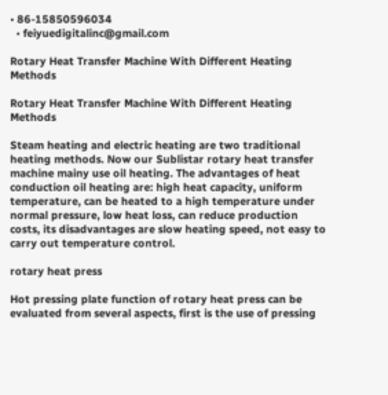• 86-15850596034
  • feiyuedigitalinc@gmail.com

Rotary Heat Transfer Machine With Different Heating Methods

Rotary Heat Transfer Machine With Different Heating Methods

Steam heating and electric heating are two traditional heating methods. Now our Sublistar rotary heat transfer machine mainy use oil heating. The advantages of heat conduction oil heating are: high heat capacity, uniform temperature, can be heated to a high temperature under normal pressure, low heat loss, can reduce production costs, its disadvantages are slow heating speed, not easy to carry out temperature control.

rotary heat press

Hot pressing plate function of rotary heat press can be evaluated from several aspects, first is the use of pressing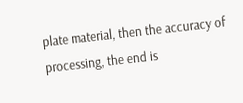plate material, then the accuracy of processing, the end is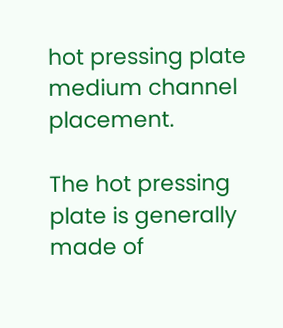hot pressing plate medium channel placement.

The hot pressing plate is generally made of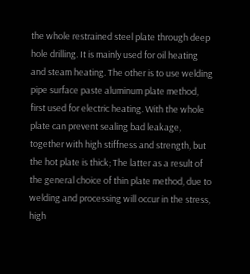the whole restrained steel plate through deep hole drilling. It is mainly used for oil heating and steam heating. The other is to use welding pipe surface paste aluminum plate method, first used for electric heating. With the whole plate can prevent sealing bad leakage, together with high stiffness and strength, but the hot plate is thick; The latter as a result of the general choice of thin plate method, due to welding and processing will occur in the stress, high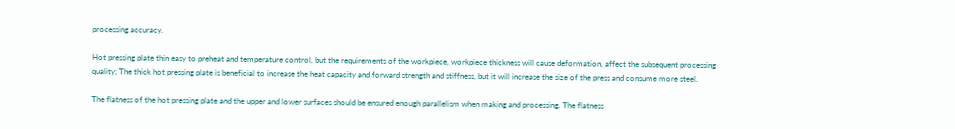processing accuracy.

Hot pressing plate thin easy to preheat and temperature control, but the requirements of the workpiece, workpiece thickness will cause deformation, affect the subsequent processing quality; The thick hot pressing plate is beneficial to increase the heat capacity and forward strength and stiffness, but it will increase the size of the press and consume more steel.

The flatness of the hot pressing plate and the upper and lower surfaces should be ensured enough parallelism when making and processing. The flatness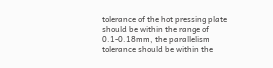tolerance of the hot pressing plate should be within the range of 0.1-0.18mm, the parallelism tolerance should be within the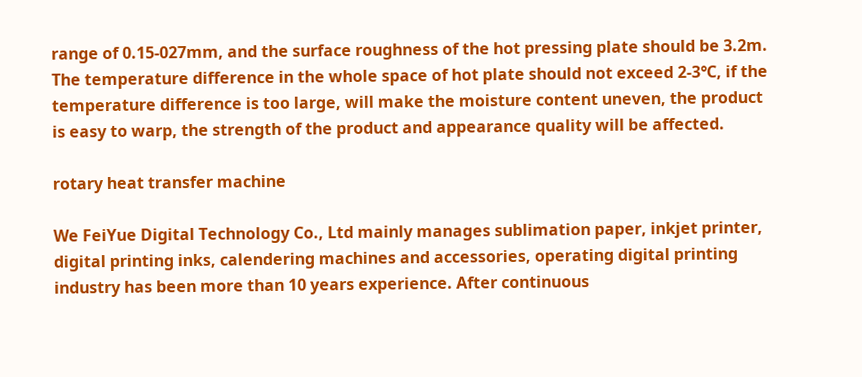range of 0.15-027mm, and the surface roughness of the hot pressing plate should be 3.2m. The temperature difference in the whole space of hot plate should not exceed 2-3℃, if the temperature difference is too large, will make the moisture content uneven, the product is easy to warp, the strength of the product and appearance quality will be affected.

rotary heat transfer machine

We FeiYue Digital Technology Co., Ltd mainly manages sublimation paper, inkjet printer, digital printing inks, calendering machines and accessories, operating digital printing industry has been more than 10 years experience. After continuous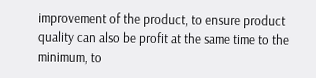improvement of the product, to ensure product quality can also be profit at the same time to the minimum, to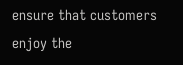ensure that customers enjoy the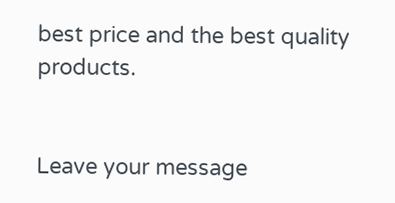best price and the best quality products.


Leave your message